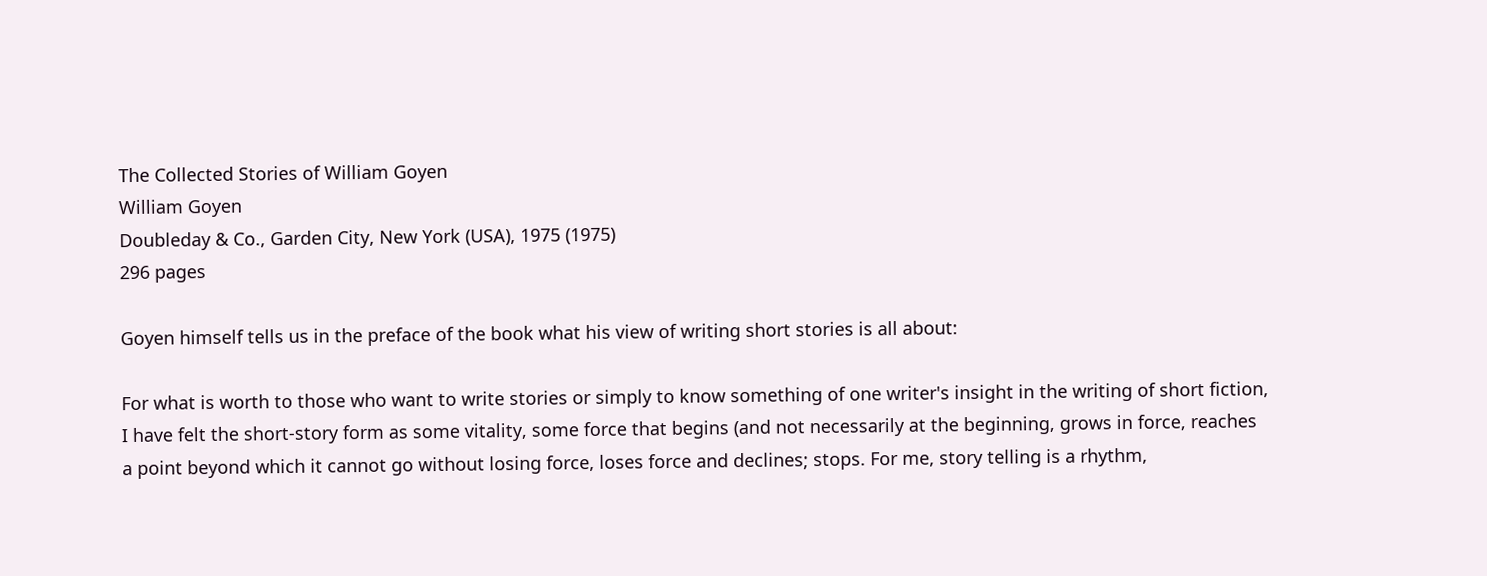The Collected Stories of William Goyen
William Goyen
Doubleday & Co., Garden City, New York (USA), 1975 (1975)
296 pages

Goyen himself tells us in the preface of the book what his view of writing short stories is all about:

For what is worth to those who want to write stories or simply to know something of one writer's insight in the writing of short fiction, I have felt the short-story form as some vitality, some force that begins (and not necessarily at the beginning, grows in force, reaches a point beyond which it cannot go without losing force, loses force and declines; stops. For me, story telling is a rhythm,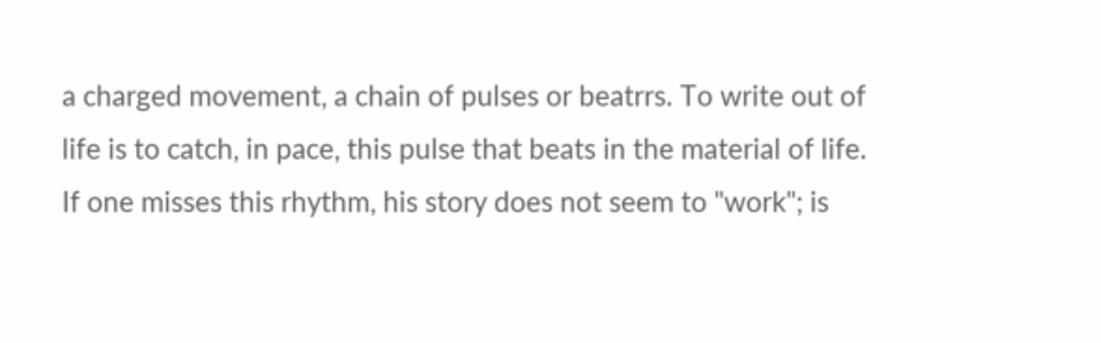a charged movement, a chain of pulses or beatrrs. To write out of life is to catch, in pace, this pulse that beats in the material of life. If one misses this rhythm, his story does not seem to "work"; is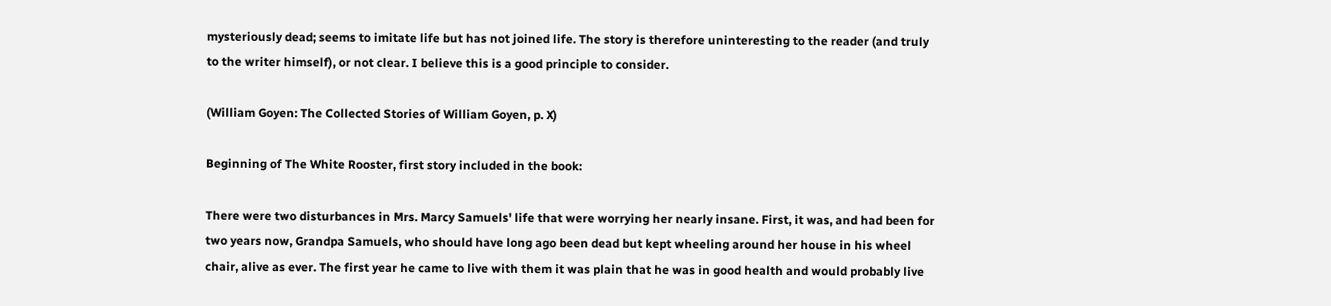mysteriously dead; seems to imitate life but has not joined life. The story is therefore uninteresting to the reader (and truly to the writer himself), or not clear. I believe this is a good principle to consider.

(William Goyen: The Collected Stories of William Goyen, p. X)

Beginning of The White Rooster, first story included in the book:

There were two disturbances in Mrs. Marcy Samuels' life that were worrying her nearly insane. First, it was, and had been for two years now, Grandpa Samuels, who should have long ago been dead but kept wheeling around her house in his wheel chair, alive as ever. The first year he came to live with them it was plain that he was in good health and would probably live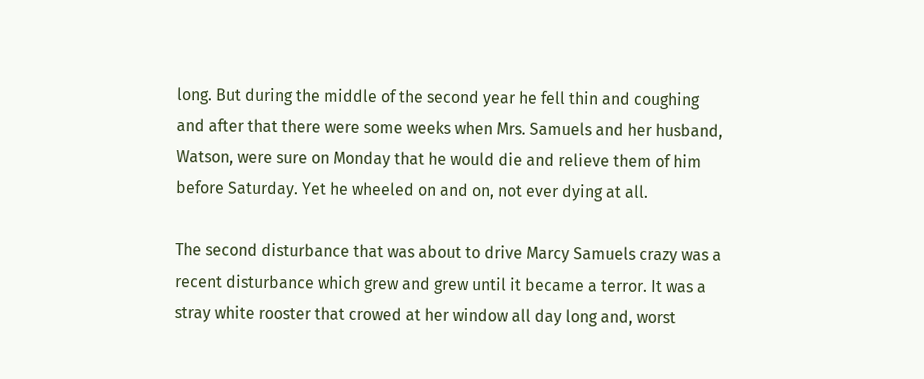long. But during the middle of the second year he fell thin and coughing and after that there were some weeks when Mrs. Samuels and her husband, Watson, were sure on Monday that he would die and relieve them of him before Saturday. Yet he wheeled on and on, not ever dying at all.

The second disturbance that was about to drive Marcy Samuels crazy was a recent disturbance which grew and grew until it became a terror. It was a stray white rooster that crowed at her window all day long and, worst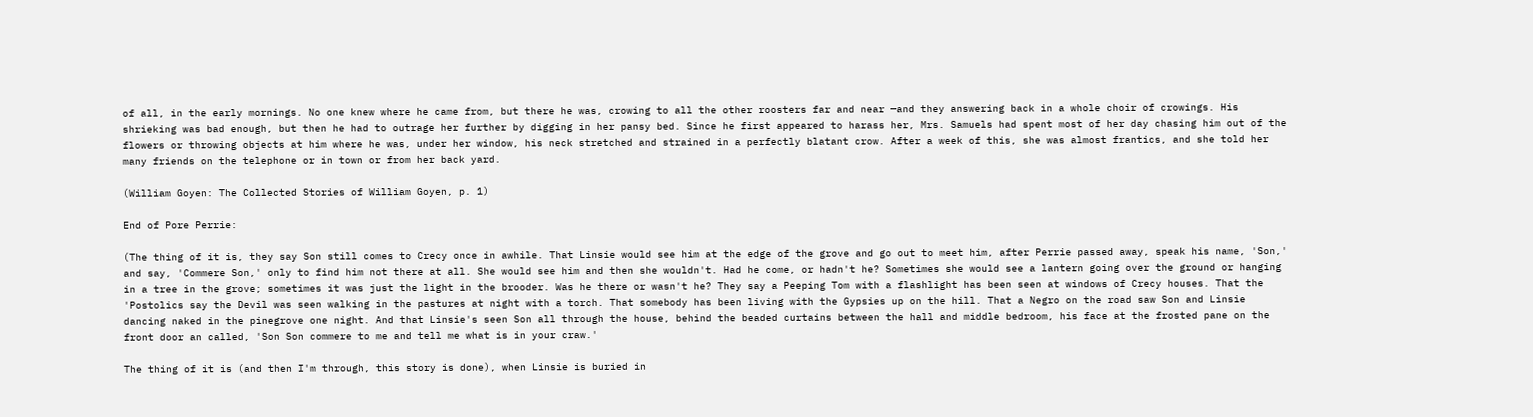of all, in the early mornings. No one knew where he came from, but there he was, crowing to all the other roosters far and near —and they answering back in a whole choir of crowings. His shrieking was bad enough, but then he had to outrage her further by digging in her pansy bed. Since he first appeared to harass her, Mrs. Samuels had spent most of her day chasing him out of the flowers or throwing objects at him where he was, under her window, his neck stretched and strained in a perfectly blatant crow. After a week of this, she was almost frantics, and she told her many friends on the telephone or in town or from her back yard.

(William Goyen: The Collected Stories of William Goyen, p. 1)

End of Pore Perrie:

(The thing of it is, they say Son still comes to Crecy once in awhile. That Linsie would see him at the edge of the grove and go out to meet him, after Perrie passed away, speak his name, 'Son,' and say, 'Commere Son,' only to find him not there at all. She would see him and then she wouldn't. Had he come, or hadn't he? Sometimes she would see a lantern going over the ground or hanging in a tree in the grove; sometimes it was just the light in the brooder. Was he there or wasn't he? They say a Peeping Tom with a flashlight has been seen at windows of Crecy houses. That the 'Postolics say the Devil was seen walking in the pastures at night with a torch. That somebody has been living with the Gypsies up on the hill. That a Negro on the road saw Son and Linsie dancing naked in the pinegrove one night. And that Linsie's seen Son all through the house, behind the beaded curtains between the hall and middle bedroom, his face at the frosted pane on the front door an called, 'Son Son commere to me and tell me what is in your craw.'

The thing of it is (and then I'm through, this story is done), when Linsie is buried in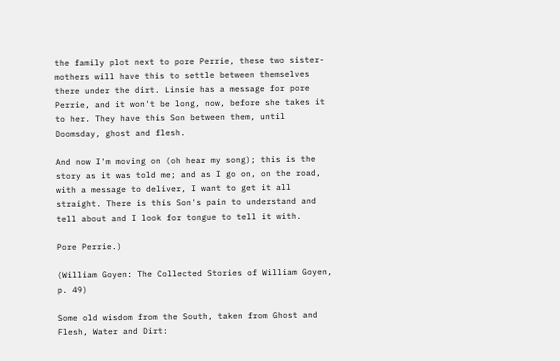the family plot next to pore Perrie, these two sister-mothers will have this to settle between themselves there under the dirt. Linsie has a message for pore Perrie, and it won't be long, now, before she takes it to her. They have this Son between them, until Doomsday, ghost and flesh.

And now I'm moving on (oh hear my song); this is the story as it was told me; and as I go on, on the road, with a message to deliver, I want to get it all straight. There is this Son's pain to understand and tell about and I look for tongue to tell it with.

Pore Perrie.)

(William Goyen: The Collected Stories of William Goyen, p. 49)

Some old wisdom from the South, taken from Ghost and Flesh, Water and Dirt: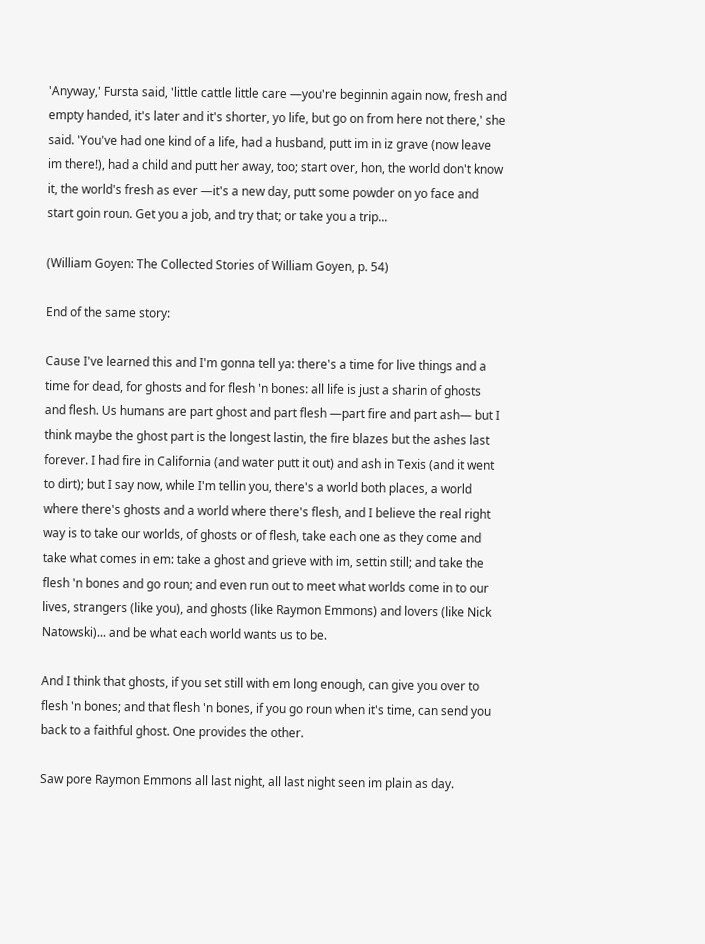'Anyway,' Fursta said, 'little cattle little care —you're beginnin again now, fresh and empty handed, it's later and it's shorter, yo life, but go on from here not there,' she said. 'You've had one kind of a life, had a husband, putt im in iz grave (now leave im there!), had a child and putt her away, too; start over, hon, the world don't know it, the world's fresh as ever —it's a new day, putt some powder on yo face and start goin roun. Get you a job, and try that; or take you a trip...

(William Goyen: The Collected Stories of William Goyen, p. 54)

End of the same story:

Cause I've learned this and I'm gonna tell ya: there's a time for live things and a time for dead, for ghosts and for flesh 'n bones: all life is just a sharin of ghosts and flesh. Us humans are part ghost and part flesh —part fire and part ash— but I think maybe the ghost part is the longest lastin, the fire blazes but the ashes last forever. I had fire in California (and water putt it out) and ash in Texis (and it went to dirt); but I say now, while I'm tellin you, there's a world both places, a world where there's ghosts and a world where there's flesh, and I believe the real right way is to take our worlds, of ghosts or of flesh, take each one as they come and take what comes in em: take a ghost and grieve with im, settin still; and take the flesh 'n bones and go roun; and even run out to meet what worlds come in to our lives, strangers (like you), and ghosts (like Raymon Emmons) and lovers (like Nick Natowski)... and be what each world wants us to be.

And I think that ghosts, if you set still with em long enough, can give you over to flesh 'n bones; and that flesh 'n bones, if you go roun when it's time, can send you back to a faithful ghost. One provides the other.

Saw pore Raymon Emmons all last night, all last night seen im plain as day.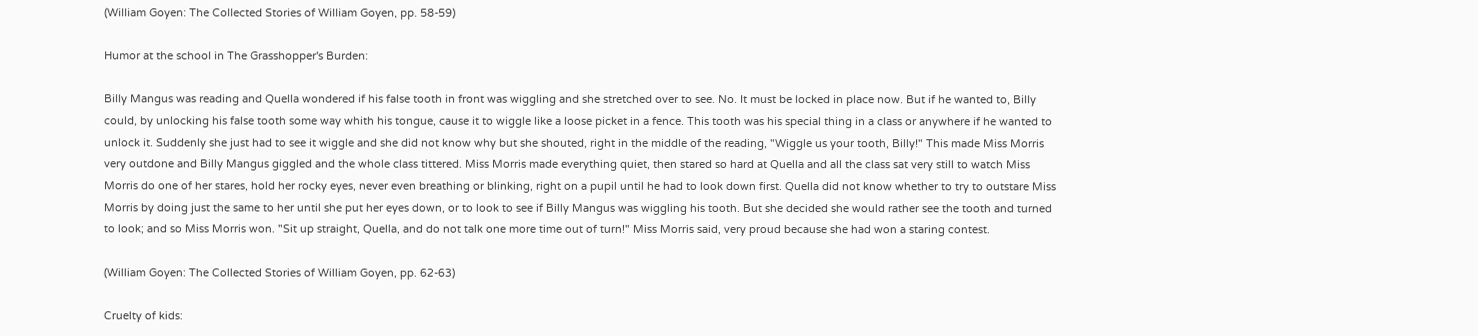(William Goyen: The Collected Stories of William Goyen, pp. 58-59)

Humor at the school in The Grasshopper's Burden:

Billy Mangus was reading and Quella wondered if his false tooth in front was wiggling and she stretched over to see. No. It must be locked in place now. But if he wanted to, Billy could, by unlocking his false tooth some way whith his tongue, cause it to wiggle like a loose picket in a fence. This tooth was his special thing in a class or anywhere if he wanted to unlock it. Suddenly she just had to see it wiggle and she did not know why but she shouted, right in the middle of the reading, "Wiggle us your tooth, Billy!" This made Miss Morris very outdone and Billy Mangus giggled and the whole class tittered. Miss Morris made everything quiet, then stared so hard at Quella and all the class sat very still to watch Miss Morris do one of her stares, hold her rocky eyes, never even breathing or blinking, right on a pupil until he had to look down first. Quella did not know whether to try to outstare Miss Morris by doing just the same to her until she put her eyes down, or to look to see if Billy Mangus was wiggling his tooth. But she decided she would rather see the tooth and turned to look; and so Miss Morris won. "Sit up straight, Quella, and do not talk one more time out of turn!" Miss Morris said, very proud because she had won a staring contest.

(William Goyen: The Collected Stories of William Goyen, pp. 62-63)

Cruelty of kids: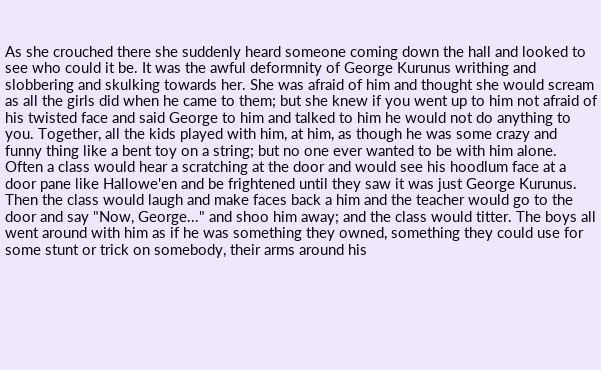As she crouched there she suddenly heard someone coming down the hall and looked to see who could it be. It was the awful deformnity of George Kurunus writhing and slobbering and skulking towards her. She was afraid of him and thought she would scream as all the girls did when he came to them; but she knew if you went up to him not afraid of his twisted face and said George to him and talked to him he would not do anything to you. Together, all the kids played with him, at him, as though he was some crazy and funny thing like a bent toy on a string; but no one ever wanted to be with him alone. Often a class would hear a scratching at the door and would see his hoodlum face at a door pane like Hallowe'en and be frightened until they saw it was just George Kurunus. Then the class would laugh and make faces back a him and the teacher would go to the door and say "Now, George..." and shoo him away; and the class would titter. The boys all went around with him as if he was something they owned, something they could use for some stunt or trick on somebody, their arms around his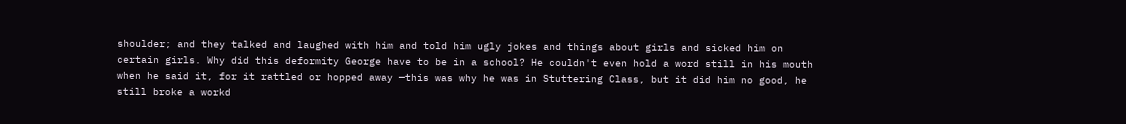shoulder; and they talked and laughed with him and told him ugly jokes and things about girls and sicked him on certain girls. Why did this deformity George have to be in a school? He couldn't even hold a word still in his mouth when he said it, for it rattled or hopped away —this was why he was in Stuttering Class, but it did him no good, he still broke a workd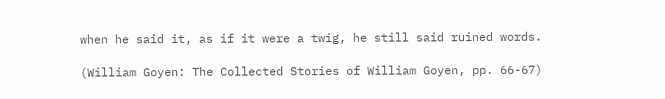when he said it, as if it were a twig, he still said ruined words.

(William Goyen: The Collected Stories of William Goyen, pp. 66-67)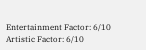Entertainment Factor: 6/10
Artistic Factor: 6/10